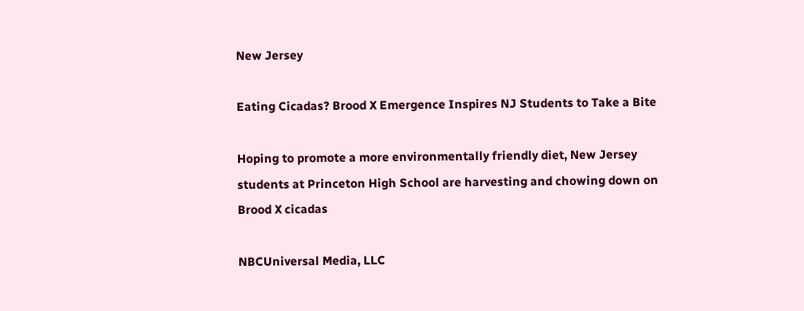New Jersey

Eating Cicadas? Brood X Emergence Inspires NJ Students to Take a Bite

Hoping to promote a more environmentally friendly diet, New Jersey students at Princeton High School are harvesting and chowing down on Brood X cicadas

NBCUniversal Media, LLC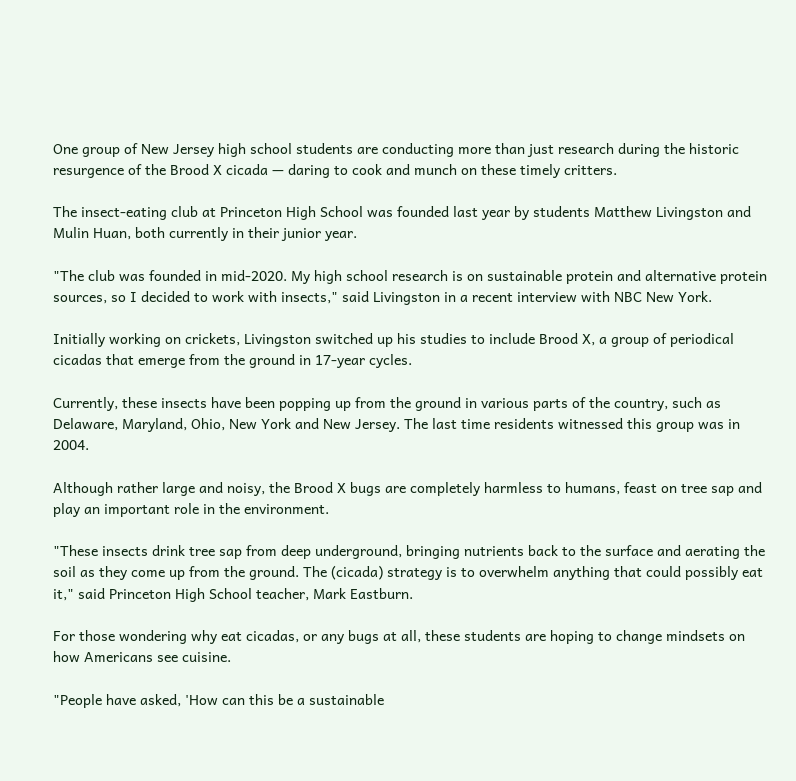One group of New Jersey high school students are conducting more than just research during the historic resurgence of the Brood X cicada — daring to cook and munch on these timely critters.

The insect-eating club at Princeton High School was founded last year by students Matthew Livingston and Mulin Huan, both currently in their junior year.

"The club was founded in mid-2020. My high school research is on sustainable protein and alternative protein sources, so I decided to work with insects," said Livingston in a recent interview with NBC New York.

Initially working on crickets, Livingston switched up his studies to include Brood X, a group of periodical cicadas that emerge from the ground in 17-year cycles.

Currently, these insects have been popping up from the ground in various parts of the country, such as Delaware, Maryland, Ohio, New York and New Jersey. The last time residents witnessed this group was in 2004.

Although rather large and noisy, the Brood X bugs are completely harmless to humans, feast on tree sap and play an important role in the environment.

"These insects drink tree sap from deep underground, bringing nutrients back to the surface and aerating the soil as they come up from the ground. The (cicada) strategy is to overwhelm anything that could possibly eat it," said Princeton High School teacher, Mark Eastburn.

For those wondering why eat cicadas, or any bugs at all, these students are hoping to change mindsets on how Americans see cuisine.

"People have asked, 'How can this be a sustainable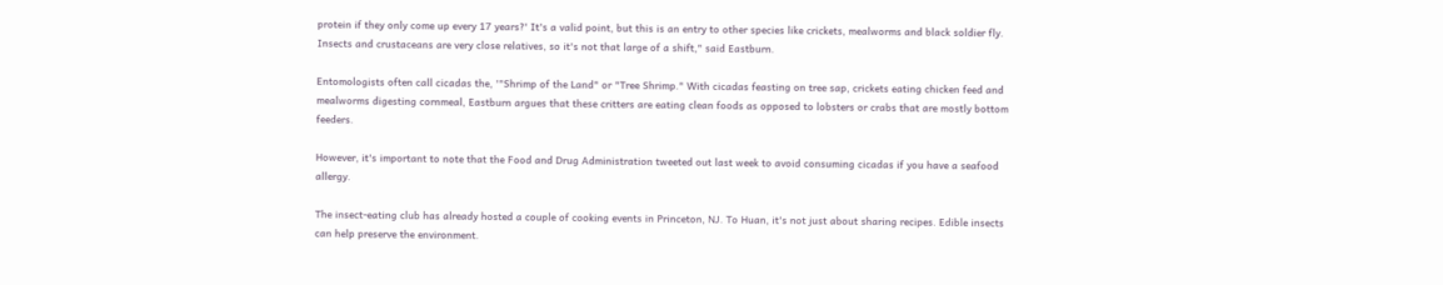protein if they only come up every 17 years?' It's a valid point, but this is an entry to other species like crickets, mealworms and black soldier fly. Insects and crustaceans are very close relatives, so it's not that large of a shift," said Eastburn.

Entomologists often call cicadas the, '"Shrimp of the Land" or "Tree Shrimp." With cicadas feasting on tree sap, crickets eating chicken feed and mealworms digesting cornmeal, Eastburn argues that these critters are eating clean foods as opposed to lobsters or crabs that are mostly bottom feeders.

However, it's important to note that the Food and Drug Administration tweeted out last week to avoid consuming cicadas if you have a seafood allergy.

The insect-eating club has already hosted a couple of cooking events in Princeton, NJ. To Huan, it's not just about sharing recipes. Edible insects can help preserve the environment.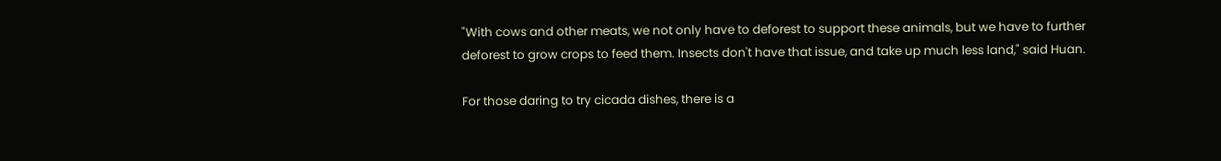"With cows and other meats, we not only have to deforest to support these animals, but we have to further deforest to grow crops to feed them. Insects don't have that issue, and take up much less land," said Huan.

For those daring to try cicada dishes, there is a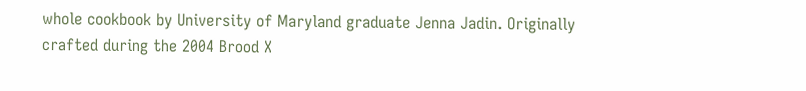whole cookbook by University of Maryland graduate Jenna Jadin. Originally crafted during the 2004 Brood X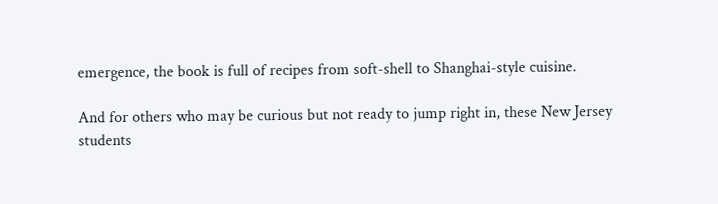emergence, the book is full of recipes from soft-shell to Shanghai-style cuisine.

And for others who may be curious but not ready to jump right in, these New Jersey students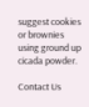suggest cookies or brownies using ground up cicada powder.

Contact Us